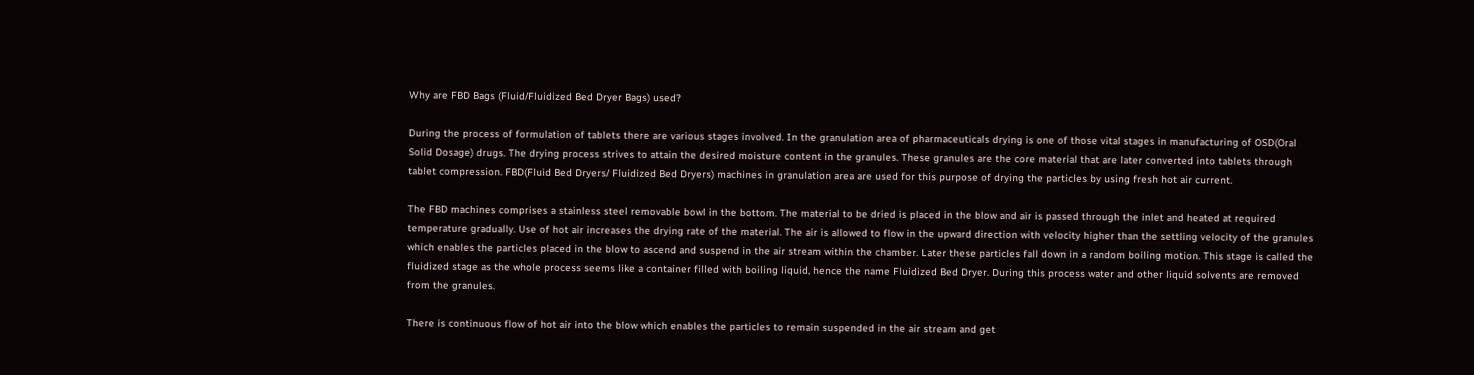Why are FBD Bags (Fluid/Fluidized Bed Dryer Bags) used?

During the process of formulation of tablets there are various stages involved. In the granulation area of pharmaceuticals drying is one of those vital stages in manufacturing of OSD(Oral Solid Dosage) drugs. The drying process strives to attain the desired moisture content in the granules. These granules are the core material that are later converted into tablets through tablet compression. FBD(Fluid Bed Dryers/ Fluidized Bed Dryers) machines in granulation area are used for this purpose of drying the particles by using fresh hot air current.

The FBD machines comprises a stainless steel removable bowl in the bottom. The material to be dried is placed in the blow and air is passed through the inlet and heated at required temperature gradually. Use of hot air increases the drying rate of the material. The air is allowed to flow in the upward direction with velocity higher than the settling velocity of the granules which enables the particles placed in the blow to ascend and suspend in the air stream within the chamber. Later these particles fall down in a random boiling motion. This stage is called the fluidized stage as the whole process seems like a container filled with boiling liquid, hence the name Fluidized Bed Dryer. During this process water and other liquid solvents are removed from the granules.

There is continuous flow of hot air into the blow which enables the particles to remain suspended in the air stream and get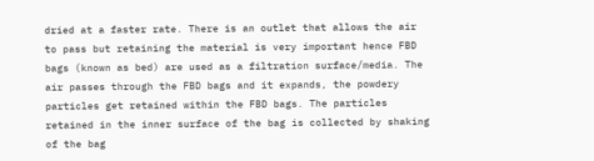dried at a faster rate. There is an outlet that allows the air to pass but retaining the material is very important hence FBD bags (known as bed) are used as a filtration surface/media. The air passes through the FBD bags and it expands, the powdery particles get retained within the FBD bags. The particles retained in the inner surface of the bag is collected by shaking of the bag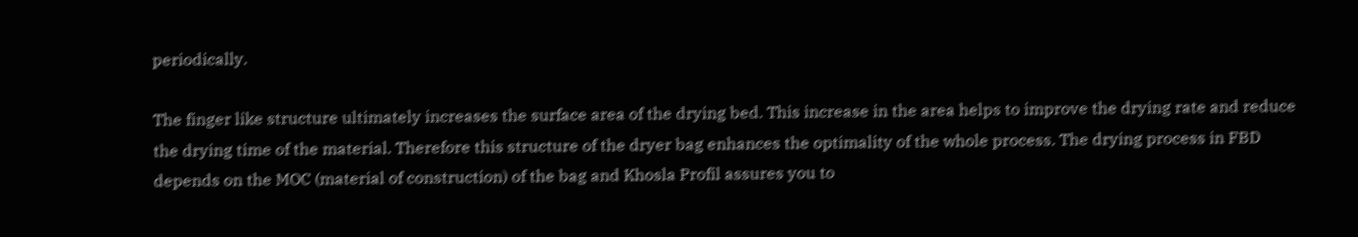periodically.

The finger like structure ultimately increases the surface area of the drying bed. This increase in the area helps to improve the drying rate and reduce the drying time of the material. Therefore this structure of the dryer bag enhances the optimality of the whole process. The drying process in FBD depends on the MOC (material of construction) of the bag and Khosla Profil assures you to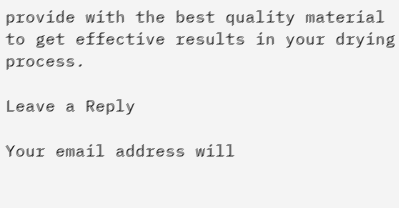provide with the best quality material to get effective results in your drying process.

Leave a Reply

Your email address will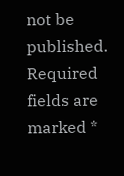not be published. Required fields are marked *